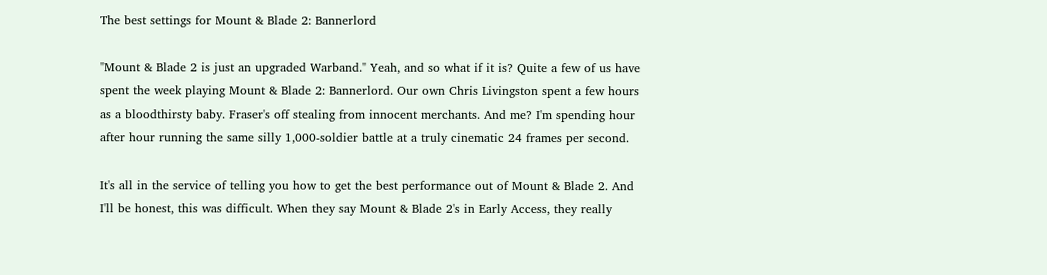The best settings for Mount & Blade 2: Bannerlord

"Mount & Blade 2 is just an upgraded Warband." Yeah, and so what if it is? Quite a few of us have spent the week playing Mount & Blade 2: Bannerlord. Our own Chris Livingston spent a few hours as a bloodthirsty baby. Fraser's off stealing from innocent merchants. And me? I'm spending hour after hour running the same silly 1,000-soldier battle at a truly cinematic 24 frames per second.

It's all in the service of telling you how to get the best performance out of Mount & Blade 2. And I'll be honest, this was difficult. When they say Mount & Blade 2's in Early Access, they really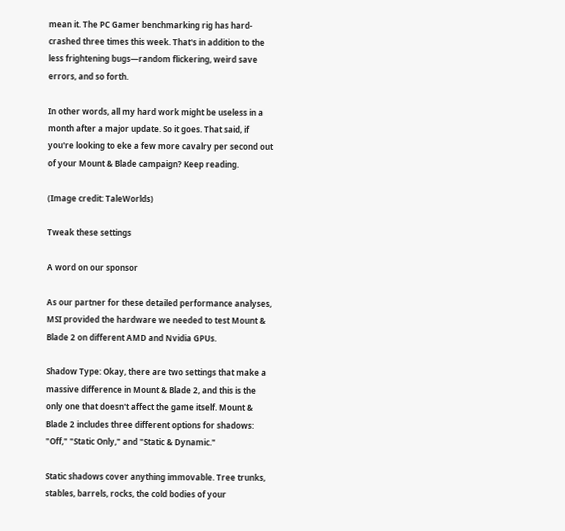mean it. The PC Gamer benchmarking rig has hard-crashed three times this week. That's in addition to the less frightening bugs—random flickering, weird save errors, and so forth.

In other words, all my hard work might be useless in a month after a major update. So it goes. That said, if you're looking to eke a few more cavalry per second out of your Mount & Blade campaign? Keep reading.

(Image credit: TaleWorlds)

Tweak these settings

A word on our sponsor

As our partner for these detailed performance analyses, MSI provided the hardware we needed to test Mount & Blade 2 on different AMD and Nvidia GPUs.

Shadow Type: Okay, there are two settings that make a massive difference in Mount & Blade 2, and this is the only one that doesn't affect the game itself. Mount & Blade 2 includes three different options for shadows: "Off," "Static Only," and "Static & Dynamic."

Static shadows cover anything immovable. Tree trunks, stables, barrels, rocks, the cold bodies of your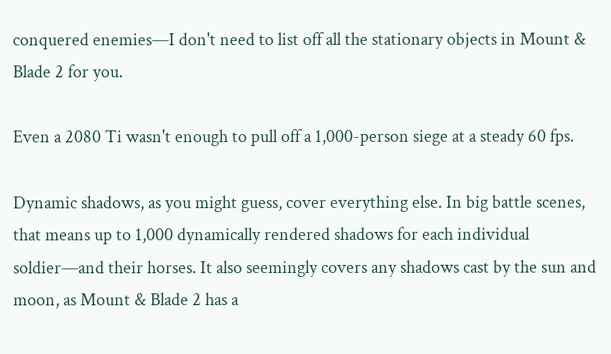conquered enemies—I don't need to list off all the stationary objects in Mount & Blade 2 for you.

Even a 2080 Ti wasn't enough to pull off a 1,000-person siege at a steady 60 fps.

Dynamic shadows, as you might guess, cover everything else. In big battle scenes, that means up to 1,000 dynamically rendered shadows for each individual soldier—and their horses. It also seemingly covers any shadows cast by the sun and moon, as Mount & Blade 2 has a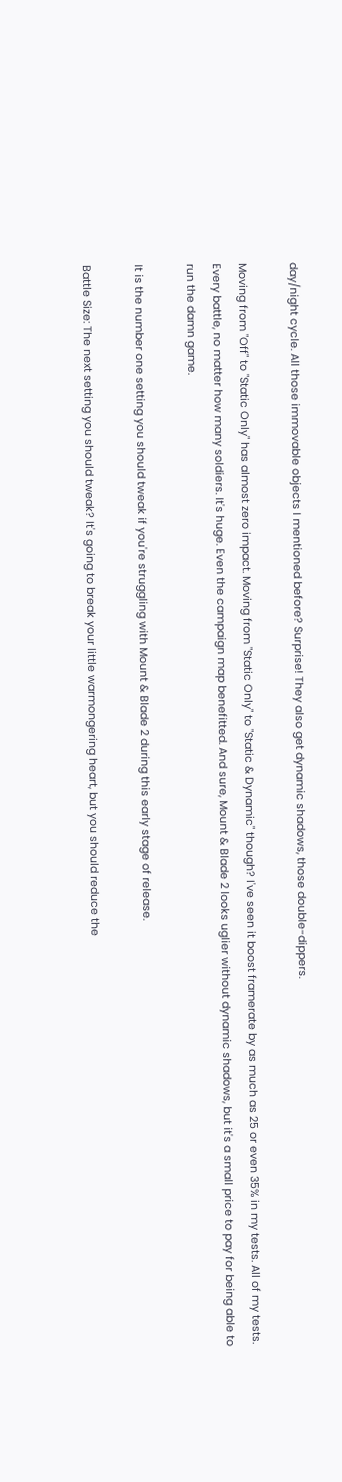day/night cycle. All those immovable objects I mentioned before? Surprise! They also get dynamic shadows, those double-dippers.

Moving from "Off" to "Static Only" has almost zero impact. Moving from "Static Only" to "Static & Dynamic" though? I've seen it boost framerate by as much as 25 or even 35% in my tests. All of my tests. Every battle, no matter how many soldiers. It's huge. Even the campaign map benefitted. And sure, Mount & Blade 2 looks uglier without dynamic shadows, but it's a small price to pay for being able to run the damn game.

It is the number one setting you should tweak if you're struggling with Mount & Blade 2 during this early stage of release.

Battle Size: The next setting you should tweak? It's going to break your little warmongering heart, but you should reduce the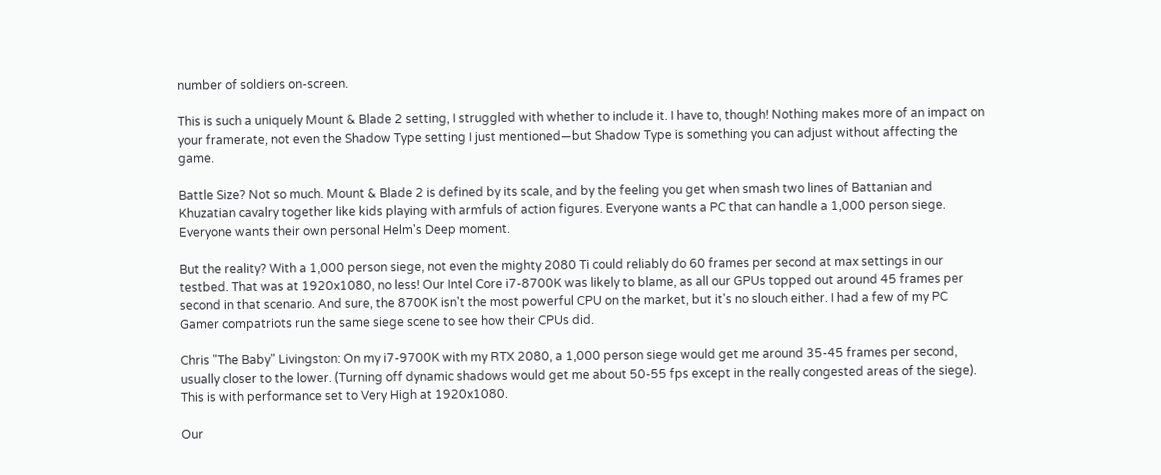number of soldiers on-screen.

This is such a uniquely Mount & Blade 2 setting, I struggled with whether to include it. I have to, though! Nothing makes more of an impact on your framerate, not even the Shadow Type setting I just mentioned—but Shadow Type is something you can adjust without affecting the game.

Battle Size? Not so much. Mount & Blade 2 is defined by its scale, and by the feeling you get when smash two lines of Battanian and Khuzatian cavalry together like kids playing with armfuls of action figures. Everyone wants a PC that can handle a 1,000 person siege. Everyone wants their own personal Helm's Deep moment.

But the reality? With a 1,000 person siege, not even the mighty 2080 Ti could reliably do 60 frames per second at max settings in our testbed. That was at 1920x1080, no less! Our Intel Core i7-8700K was likely to blame, as all our GPUs topped out around 45 frames per second in that scenario. And sure, the 8700K isn't the most powerful CPU on the market, but it's no slouch either. I had a few of my PC Gamer compatriots run the same siege scene to see how their CPUs did.

Chris "The Baby" Livingston: On my i7-9700K with my RTX 2080, a 1,000 person siege would get me around 35-45 frames per second, usually closer to the lower. (Turning off dynamic shadows would get me about 50-55 fps except in the really congested areas of the siege). This is with performance set to Very High at 1920x1080.

Our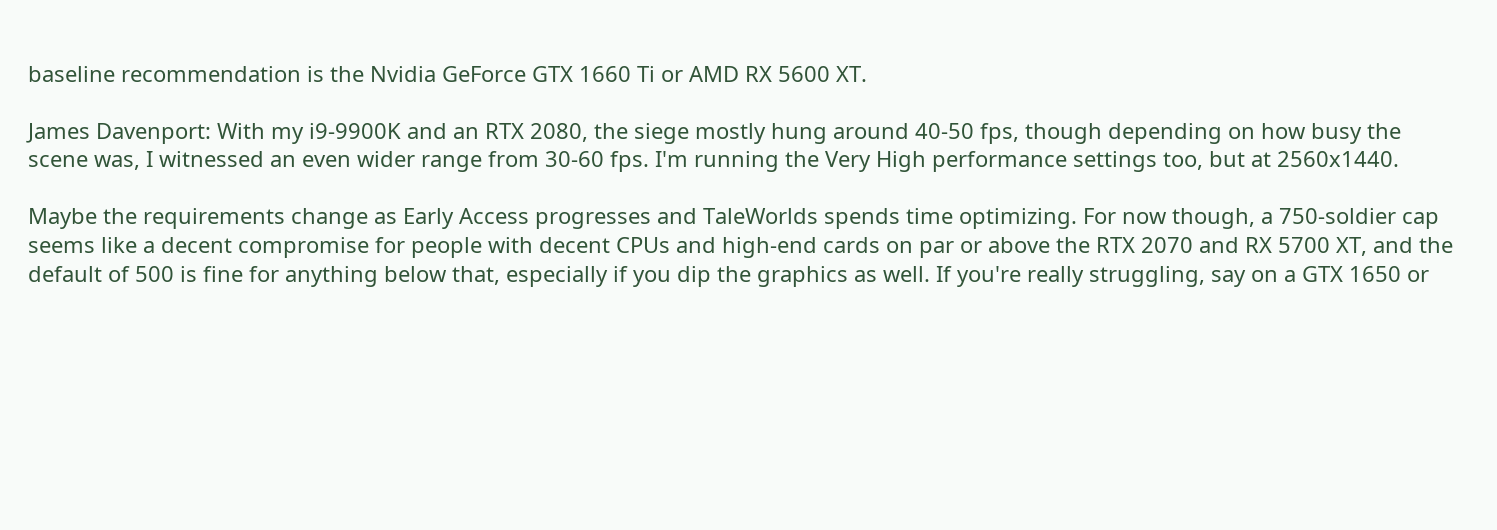baseline recommendation is the Nvidia GeForce GTX 1660 Ti or AMD RX 5600 XT.

James Davenport: With my i9-9900K and an RTX 2080, the siege mostly hung around 40-50 fps, though depending on how busy the scene was, I witnessed an even wider range from 30-60 fps. I'm running the Very High performance settings too, but at 2560x1440.

Maybe the requirements change as Early Access progresses and TaleWorlds spends time optimizing. For now though, a 750-soldier cap seems like a decent compromise for people with decent CPUs and high-end cards on par or above the RTX 2070 and RX 5700 XT, and the default of 500 is fine for anything below that, especially if you dip the graphics as well. If you're really struggling, say on a GTX 1650 or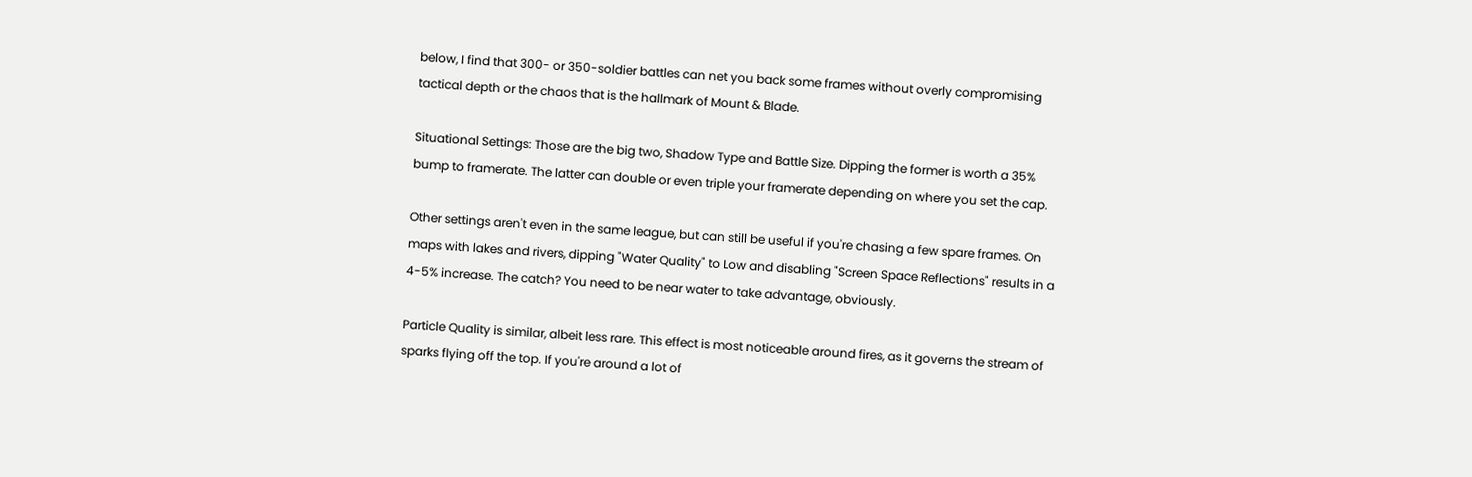below, I find that 300- or 350-soldier battles can net you back some frames without overly compromising tactical depth or the chaos that is the hallmark of Mount & Blade.

Situational Settings: Those are the big two, Shadow Type and Battle Size. Dipping the former is worth a 35% bump to framerate. The latter can double or even triple your framerate depending on where you set the cap.

Other settings aren't even in the same league, but can still be useful if you're chasing a few spare frames. On maps with lakes and rivers, dipping "Water Quality" to Low and disabling "Screen Space Reflections" results in a 4-5% increase. The catch? You need to be near water to take advantage, obviously.

Particle Quality is similar, albeit less rare. This effect is most noticeable around fires, as it governs the stream of sparks flying off the top. If you're around a lot of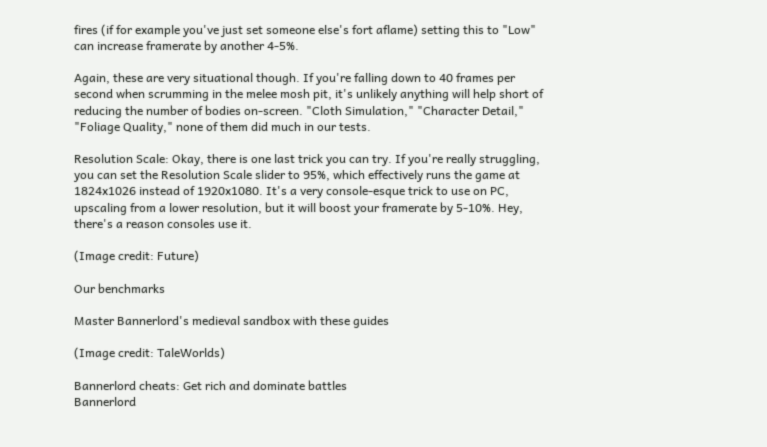fires (if for example you've just set someone else's fort aflame) setting this to "Low" can increase framerate by another 4-5%.

Again, these are very situational though. If you're falling down to 40 frames per second when scrumming in the melee mosh pit, it's unlikely anything will help short of reducing the number of bodies on-screen. "Cloth Simulation," "Character Detail," "Foliage Quality," none of them did much in our tests.

Resolution Scale: Okay, there is one last trick you can try. If you're really struggling, you can set the Resolution Scale slider to 95%, which effectively runs the game at 1824x1026 instead of 1920x1080. It's a very console-esque trick to use on PC, upscaling from a lower resolution, but it will boost your framerate by 5-10%. Hey, there's a reason consoles use it.

(Image credit: Future)

Our benchmarks

Master Bannerlord's medieval sandbox with these guides

(Image credit: TaleWorlds)

Bannerlord cheats: Get rich and dominate battles
Bannerlord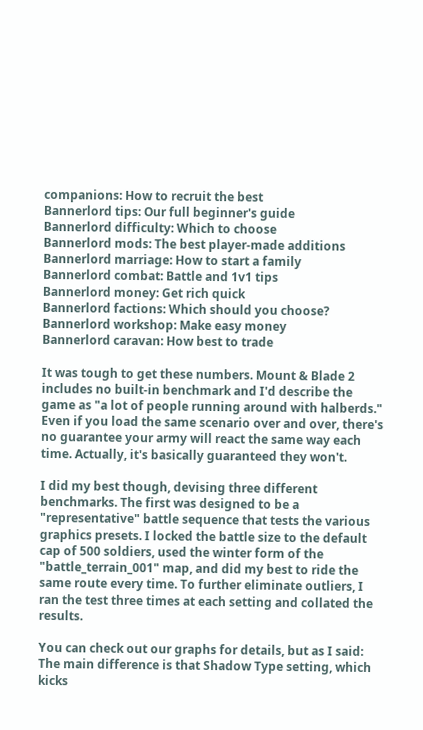companions: How to recruit the best
Bannerlord tips: Our full beginner's guide
Bannerlord difficulty: Which to choose
Bannerlord mods: The best player-made additions
Bannerlord marriage: How to start a family
Bannerlord combat: Battle and 1v1 tips
Bannerlord money: Get rich quick
Bannerlord factions: Which should you choose?
Bannerlord workshop: Make easy money
Bannerlord caravan: How best to trade

It was tough to get these numbers. Mount & Blade 2 includes no built-in benchmark and I'd describe the game as "a lot of people running around with halberds." Even if you load the same scenario over and over, there's no guarantee your army will react the same way each time. Actually, it's basically guaranteed they won't.

I did my best though, devising three different benchmarks. The first was designed to be a "representative" battle sequence that tests the various graphics presets. I locked the battle size to the default cap of 500 soldiers, used the winter form of the "battle_terrain_001" map, and did my best to ride the same route every time. To further eliminate outliers, I ran the test three times at each setting and collated the results.

You can check out our graphs for details, but as I said: The main difference is that Shadow Type setting, which kicks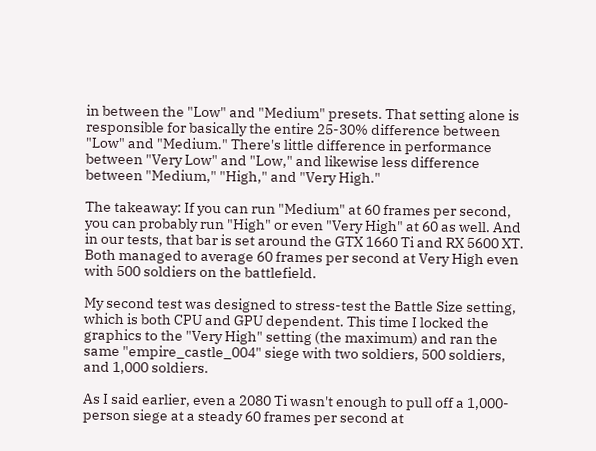in between the "Low" and "Medium" presets. That setting alone is responsible for basically the entire 25-30% difference between "Low" and "Medium." There's little difference in performance between "Very Low" and "Low," and likewise less difference between "Medium," "High," and "Very High."

The takeaway: If you can run "Medium" at 60 frames per second, you can probably run "High" or even "Very High" at 60 as well. And in our tests, that bar is set around the GTX 1660 Ti and RX 5600 XT. Both managed to average 60 frames per second at Very High even with 500 soldiers on the battlefield.

My second test was designed to stress-test the Battle Size setting, which is both CPU and GPU dependent. This time I locked the graphics to the "Very High" setting (the maximum) and ran the same "empire_castle_004" siege with two soldiers, 500 soldiers, and 1,000 soldiers.

As I said earlier, even a 2080 Ti wasn't enough to pull off a 1,000-person siege at a steady 60 frames per second at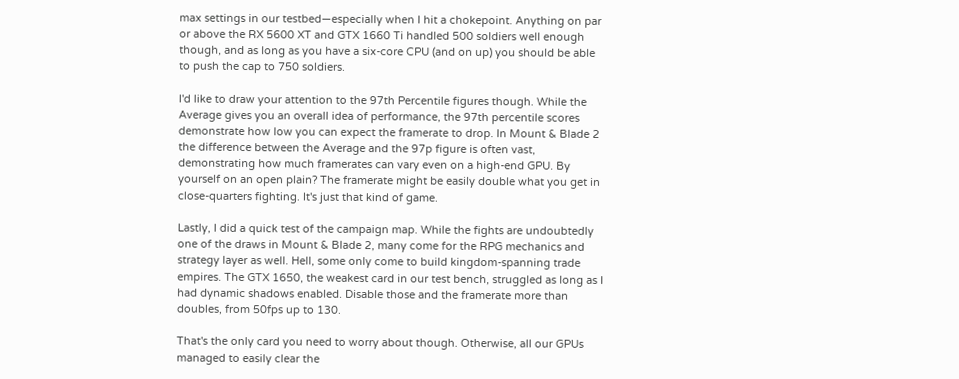max settings in our testbed—especially when I hit a chokepoint. Anything on par or above the RX 5600 XT and GTX 1660 Ti handled 500 soldiers well enough though, and as long as you have a six-core CPU (and on up) you should be able to push the cap to 750 soldiers.

I'd like to draw your attention to the 97th Percentile figures though. While the Average gives you an overall idea of performance, the 97th percentile scores demonstrate how low you can expect the framerate to drop. In Mount & Blade 2 the difference between the Average and the 97p figure is often vast, demonstrating how much framerates can vary even on a high-end GPU. By yourself on an open plain? The framerate might be easily double what you get in close-quarters fighting. It's just that kind of game.

Lastly, I did a quick test of the campaign map. While the fights are undoubtedly one of the draws in Mount & Blade 2, many come for the RPG mechanics and strategy layer as well. Hell, some only come to build kingdom-spanning trade empires. The GTX 1650, the weakest card in our test bench, struggled as long as I had dynamic shadows enabled. Disable those and the framerate more than doubles, from 50fps up to 130.

That's the only card you need to worry about though. Otherwise, all our GPUs managed to easily clear the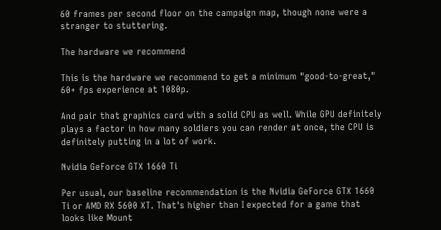60 frames per second floor on the campaign map, though none were a stranger to stuttering.

The hardware we recommend

This is the hardware we recommend to get a minimum "good-to-great," 60+ fps experience at 1080p.

And pair that graphics card with a solid CPU as well. While GPU definitely plays a factor in how many soldiers you can render at once, the CPU is definitely putting in a lot of work.

Nvidia GeForce GTX 1660 Ti

Per usual, our baseline recommendation is the Nvidia GeForce GTX 1660 Ti or AMD RX 5600 XT. That's higher than I expected for a game that looks like Mount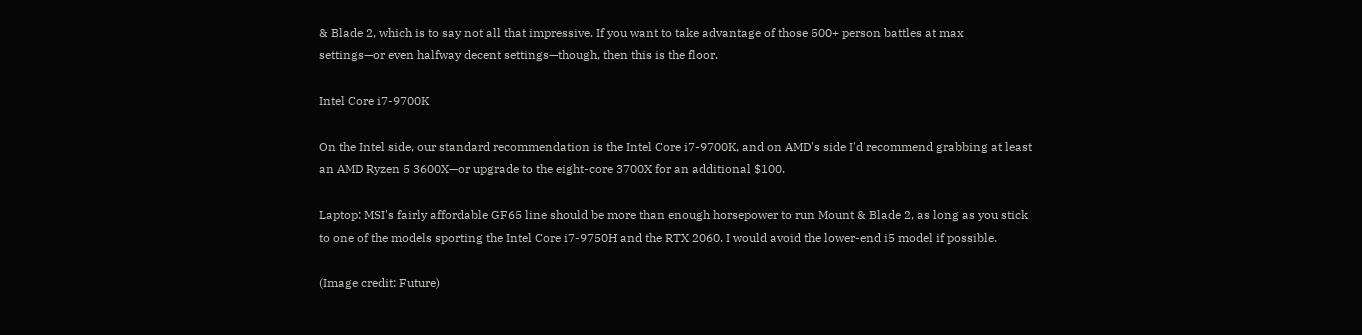& Blade 2, which is to say not all that impressive. If you want to take advantage of those 500+ person battles at max settings—or even halfway decent settings—though, then this is the floor.

Intel Core i7-9700K

On the Intel side, our standard recommendation is the Intel Core i7-9700K, and on AMD's side I'd recommend grabbing at least an AMD Ryzen 5 3600X—or upgrade to the eight-core 3700X for an additional $100.

Laptop: MSI's fairly affordable GF65 line should be more than enough horsepower to run Mount & Blade 2, as long as you stick to one of the models sporting the Intel Core i7-9750H and the RTX 2060. I would avoid the lower-end i5 model if possible.

(Image credit: Future)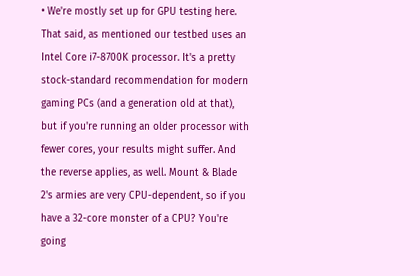• We're mostly set up for GPU testing here. That said, as mentioned our testbed uses an Intel Core i7-8700K processor. It's a pretty stock-standard recommendation for modern gaming PCs (and a generation old at that), but if you're running an older processor with fewer cores, your results might suffer. And the reverse applies, as well. Mount & Blade 2's armies are very CPU-dependent, so if you have a 32-core monster of a CPU? You're going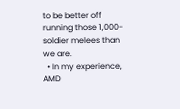to be better off running those 1,000-soldier melees than we are.
  • In my experience, AMD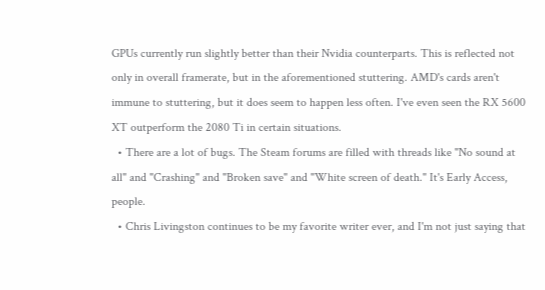GPUs currently run slightly better than their Nvidia counterparts. This is reflected not only in overall framerate, but in the aforementioned stuttering. AMD's cards aren't immune to stuttering, but it does seem to happen less often. I've even seen the RX 5600 XT outperform the 2080 Ti in certain situations.
  • There are a lot of bugs. The Steam forums are filled with threads like "No sound at all" and "Crashing" and "Broken save" and "White screen of death." It's Early Access, people.
  • Chris Livingston continues to be my favorite writer ever, and I'm not just saying that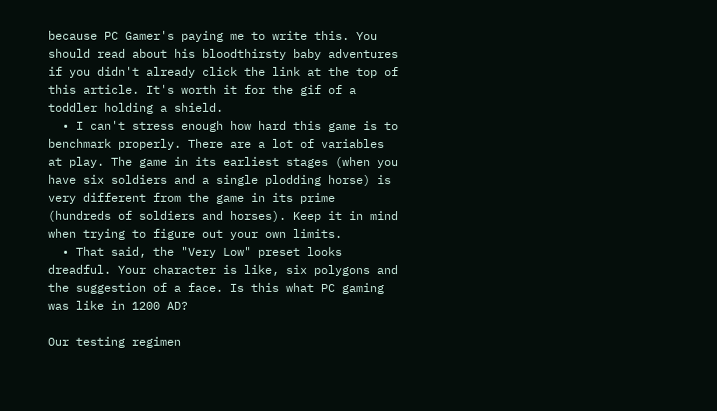because PC Gamer's paying me to write this. You should read about his bloodthirsty baby adventures if you didn't already click the link at the top of this article. It's worth it for the gif of a toddler holding a shield.
  • I can't stress enough how hard this game is to benchmark properly. There are a lot of variables at play. The game in its earliest stages (when you have six soldiers and a single plodding horse) is very different from the game in its prime (hundreds of soldiers and horses). Keep it in mind when trying to figure out your own limits.
  • That said, the "Very Low" preset looks dreadful. Your character is like, six polygons and the suggestion of a face. Is this what PC gaming was like in 1200 AD?

Our testing regimen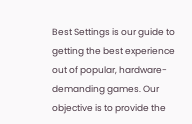Best Settings is our guide to getting the best experience out of popular, hardware-demanding games. Our objective is to provide the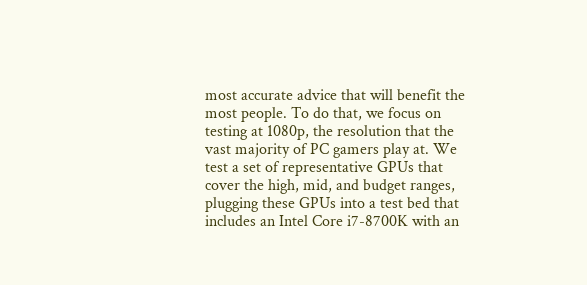most accurate advice that will benefit the most people. To do that, we focus on testing at 1080p, the resolution that the vast majority of PC gamers play at. We test a set of representative GPUs that cover the high, mid, and budget ranges, plugging these GPUs into a test bed that includes an Intel Core i7-8700K with an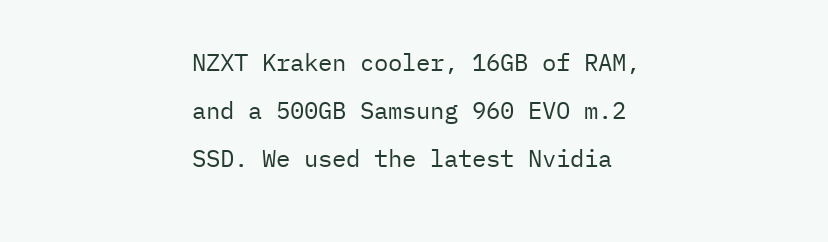NZXT Kraken cooler, 16GB of RAM, and a 500GB Samsung 960 EVO m.2 SSD. We used the latest Nvidia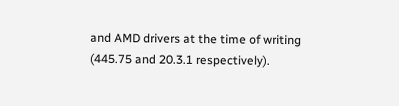and AMD drivers at the time of writing (445.75 and 20.3.1 respectively).